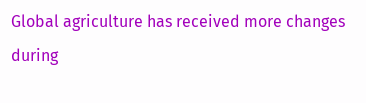Global agriculture has received more changes during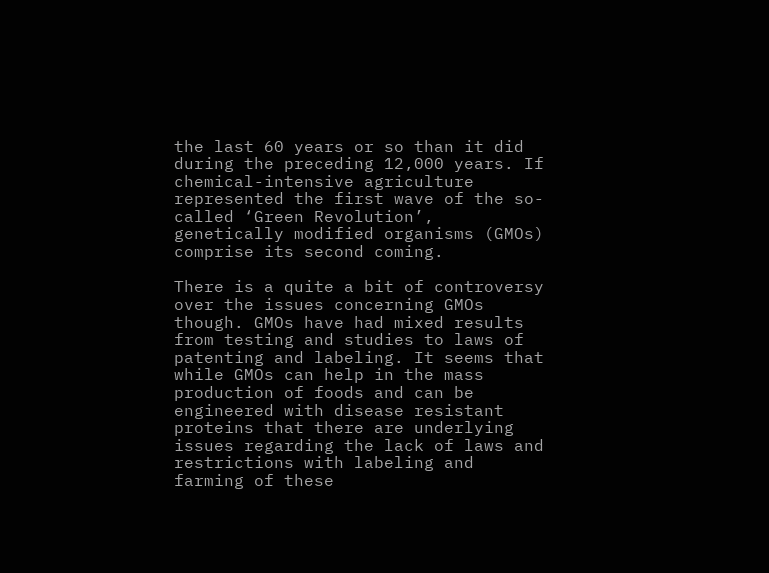the last 60 years or so than it did during the preceding 12,000 years. If chemical-intensive agriculture represented the first wave of the so-called ‘Green Revolution’, genetically modified organisms (GMOs) comprise its second coming.

There is a quite a bit of controversy over the issues concerning GMOs though. GMOs have had mixed results from testing and studies to laws of patenting and labeling. It seems that while GMOs can help in the mass production of foods and can be engineered with disease resistant proteins that there are underlying issues regarding the lack of laws and restrictions with labeling and farming of these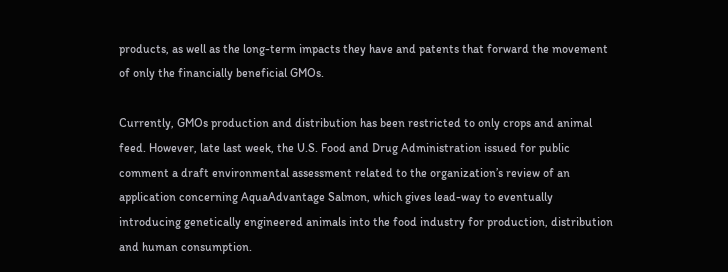products, as well as the long-term impacts they have and patents that forward the movement of only the financially beneficial GMOs.

Currently, GMOs production and distribution has been restricted to only crops and animal feed. However, late last week, the U.S. Food and Drug Administration issued for public comment a draft environmental assessment related to the organization’s review of an application concerning AquaAdvantage Salmon, which gives lead-way to eventually introducing genetically engineered animals into the food industry for production, distribution and human consumption.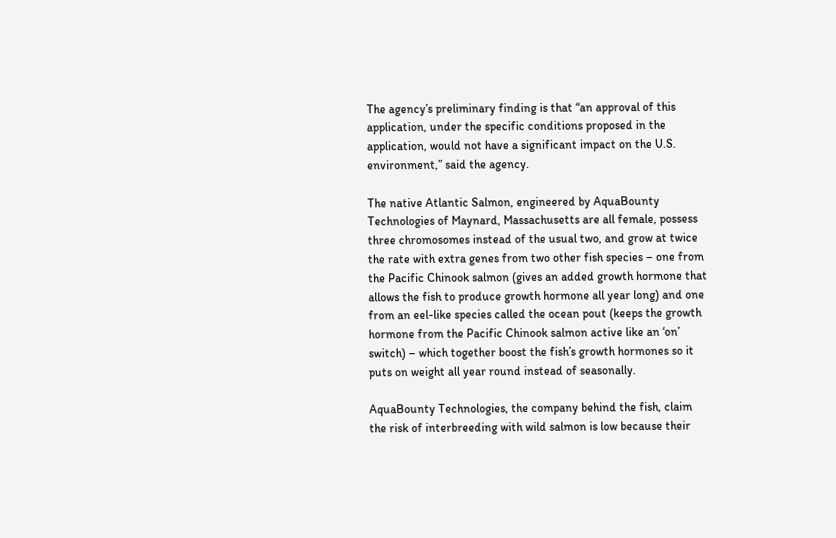The agency’s preliminary finding is that “an approval of this application, under the specific conditions proposed in the application, would not have a significant impact on the U.S. environment,” said the agency.

The native Atlantic Salmon, engineered by AquaBounty Technologies of Maynard, Massachusetts are all female, possess three chromosomes instead of the usual two, and grow at twice the rate with extra genes from two other fish species – one from the Pacific Chinook salmon (gives an added growth hormone that allows the fish to produce growth hormone all year long) and one from an eel-like species called the ocean pout (keeps the growth hormone from the Pacific Chinook salmon active like an ‘on’ switch) – which together boost the fish’s growth hormones so it puts on weight all year round instead of seasonally.

AquaBounty Technologies, the company behind the fish, claim the risk of interbreeding with wild salmon is low because their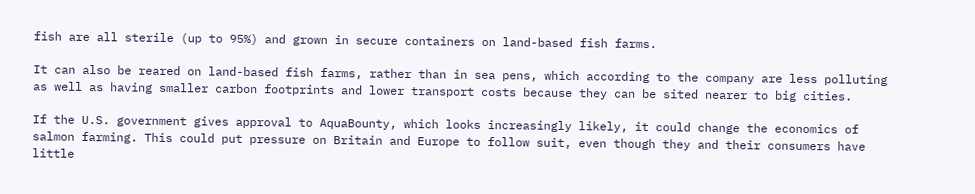fish are all sterile (up to 95%) and grown in secure containers on land-based fish farms.

It can also be reared on land-based fish farms, rather than in sea pens, which according to the company are less polluting as well as having smaller carbon footprints and lower transport costs because they can be sited nearer to big cities.

If the U.S. government gives approval to AquaBounty, which looks increasingly likely, it could change the economics of salmon farming. This could put pressure on Britain and Europe to follow suit, even though they and their consumers have little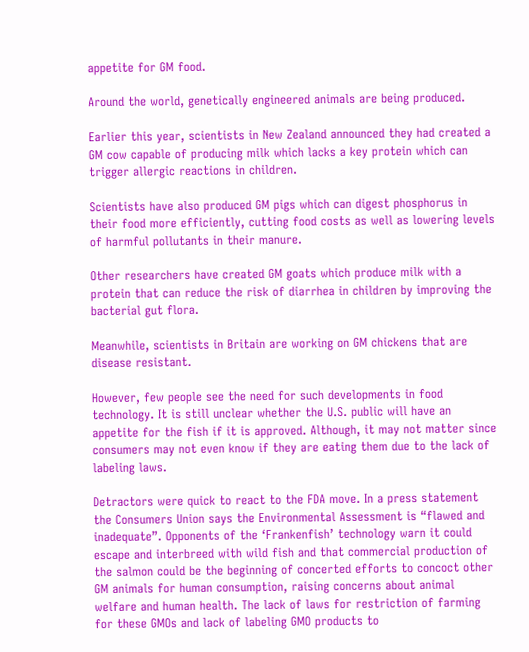appetite for GM food.

Around the world, genetically engineered animals are being produced.

Earlier this year, scientists in New Zealand announced they had created a GM cow capable of producing milk which lacks a key protein which can trigger allergic reactions in children.

Scientists have also produced GM pigs which can digest phosphorus in their food more efficiently, cutting food costs as well as lowering levels of harmful pollutants in their manure.

Other researchers have created GM goats which produce milk with a protein that can reduce the risk of diarrhea in children by improving the bacterial gut flora.

Meanwhile, scientists in Britain are working on GM chickens that are disease resistant.

However, few people see the need for such developments in food technology. It is still unclear whether the U.S. public will have an appetite for the fish if it is approved. Although, it may not matter since consumers may not even know if they are eating them due to the lack of labeling laws.

Detractors were quick to react to the FDA move. In a press statement the Consumers Union says the Environmental Assessment is “flawed and inadequate”. Opponents of the ‘Frankenfish’ technology warn it could escape and interbreed with wild fish and that commercial production of the salmon could be the beginning of concerted efforts to concoct other GM animals for human consumption, raising concerns about animal welfare and human health. The lack of laws for restriction of farming for these GMOs and lack of labeling GMO products to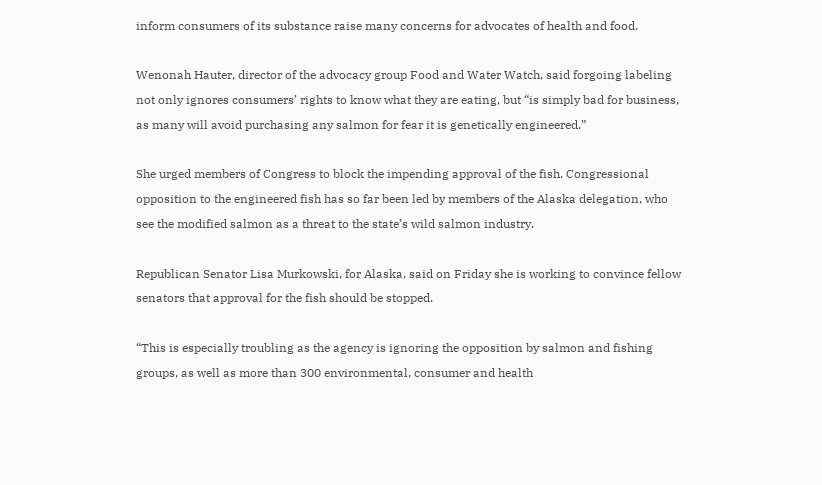inform consumers of its substance raise many concerns for advocates of health and food.

Wenonah Hauter, director of the advocacy group Food and Water Watch, said forgoing labeling not only ignores consumers’ rights to know what they are eating, but “is simply bad for business, as many will avoid purchasing any salmon for fear it is genetically engineered.”

She urged members of Congress to block the impending approval of the fish. Congressional opposition to the engineered fish has so far been led by members of the Alaska delegation, who see the modified salmon as a threat to the state’s wild salmon industry.

Republican Senator Lisa Murkowski, for Alaska, said on Friday she is working to convince fellow senators that approval for the fish should be stopped.

“This is especially troubling as the agency is ignoring the opposition by salmon and fishing groups, as well as more than 300 environmental, consumer and health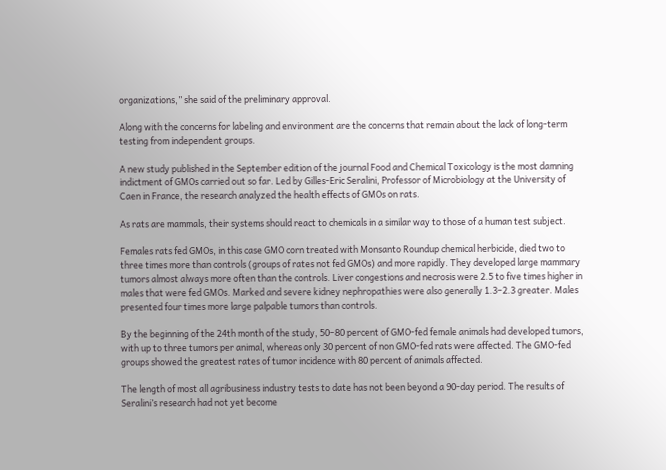organizations,” she said of the preliminary approval.

Along with the concerns for labeling and environment are the concerns that remain about the lack of long-term testing from independent groups.

A new study published in the September edition of the journal Food and Chemical Toxicology is the most damning indictment of GMOs carried out so far. Led by Gilles-Eric Seralini, Professor of Microbiology at the University of Caen in France, the research analyzed the health effects of GMOs on rats.

As rats are mammals, their systems should react to chemicals in a similar way to those of a human test subject.

Females rats fed GMOs, in this case GMO corn treated with Monsanto Roundup chemical herbicide, died two to three times more than controls (groups of rates not fed GMOs) and more rapidly. They developed large mammary tumors almost always more often than the controls. Liver congestions and necrosis were 2.5 to five times higher in males that were fed GMOs. Marked and severe kidney nephropathies were also generally 1.3–2.3 greater. Males presented four times more large palpable tumors than controls.

By the beginning of the 24th month of the study, 50–80 percent of GMO-fed female animals had developed tumors, with up to three tumors per animal, whereas only 30 percent of non GMO-fed rats were affected. The GMO-fed groups showed the greatest rates of tumor incidence with 80 percent of animals affected.

The length of most all agribusiness industry tests to date has not been beyond a 90-day period. The results of Seralini’s research had not yet become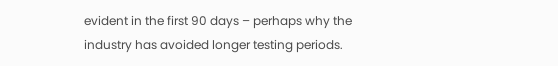evident in the first 90 days – perhaps why the industry has avoided longer testing periods.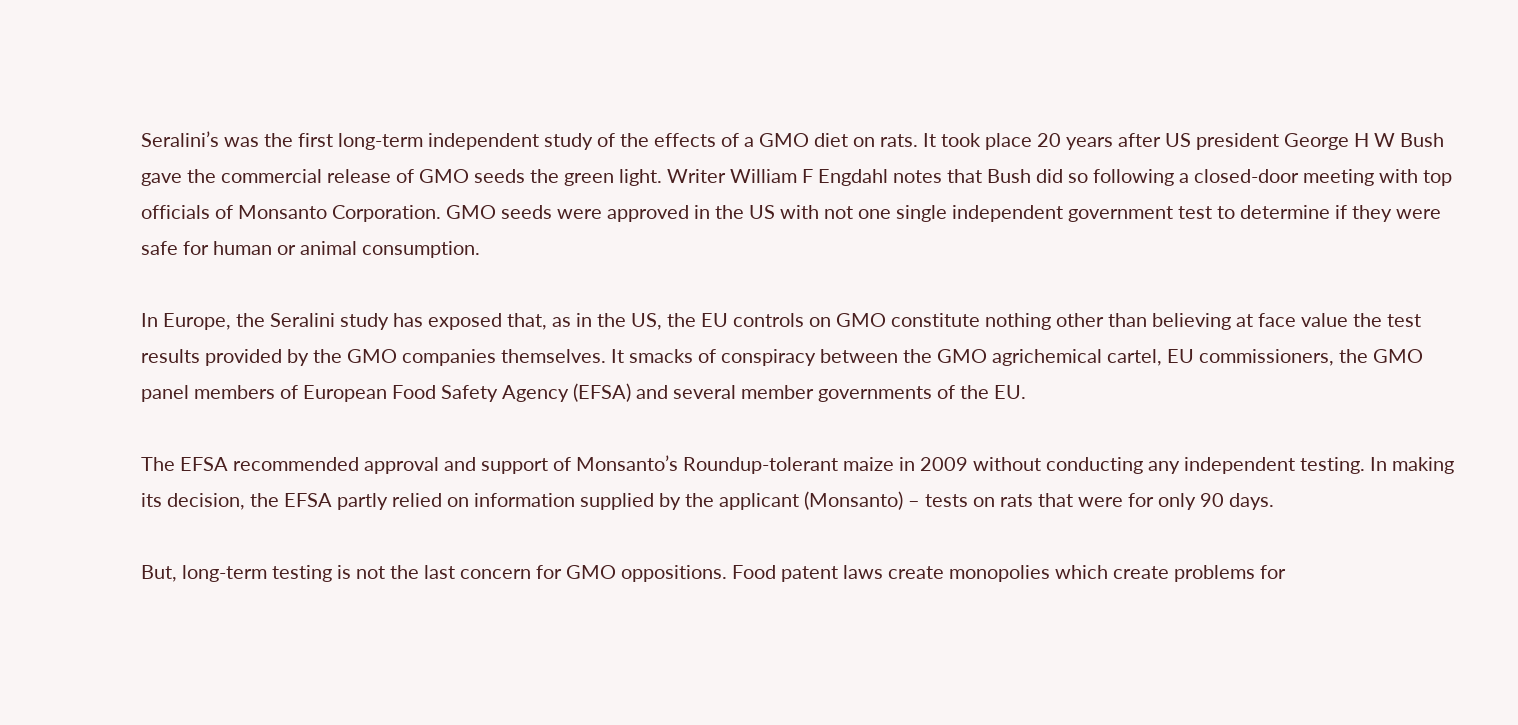Seralini’s was the first long-term independent study of the effects of a GMO diet on rats. It took place 20 years after US president George H W Bush gave the commercial release of GMO seeds the green light. Writer William F Engdahl notes that Bush did so following a closed-door meeting with top officials of Monsanto Corporation. GMO seeds were approved in the US with not one single independent government test to determine if they were safe for human or animal consumption.

In Europe, the Seralini study has exposed that, as in the US, the EU controls on GMO constitute nothing other than believing at face value the test results provided by the GMO companies themselves. It smacks of conspiracy between the GMO agrichemical cartel, EU commissioners, the GMO panel members of European Food Safety Agency (EFSA) and several member governments of the EU.

The EFSA recommended approval and support of Monsanto’s Roundup-tolerant maize in 2009 without conducting any independent testing. In making its decision, the EFSA partly relied on information supplied by the applicant (Monsanto) – tests on rats that were for only 90 days.

But, long-term testing is not the last concern for GMO oppositions. Food patent laws create monopolies which create problems for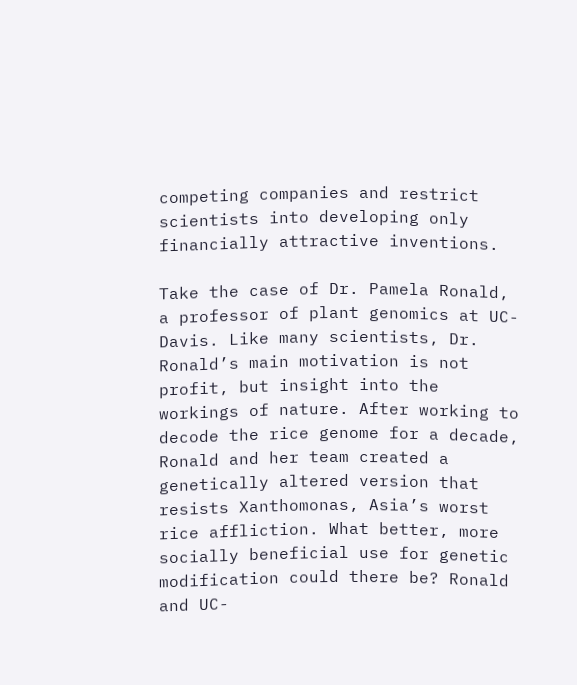competing companies and restrict scientists into developing only financially attractive inventions.

Take the case of Dr. Pamela Ronald, a professor of plant genomics at UC-Davis. Like many scientists, Dr. Ronald’s main motivation is not profit, but insight into the workings of nature. After working to decode the rice genome for a decade, Ronald and her team created a genetically altered version that resists Xanthomonas, Asia’s worst rice affliction. What better, more socially beneficial use for genetic modification could there be? Ronald and UC-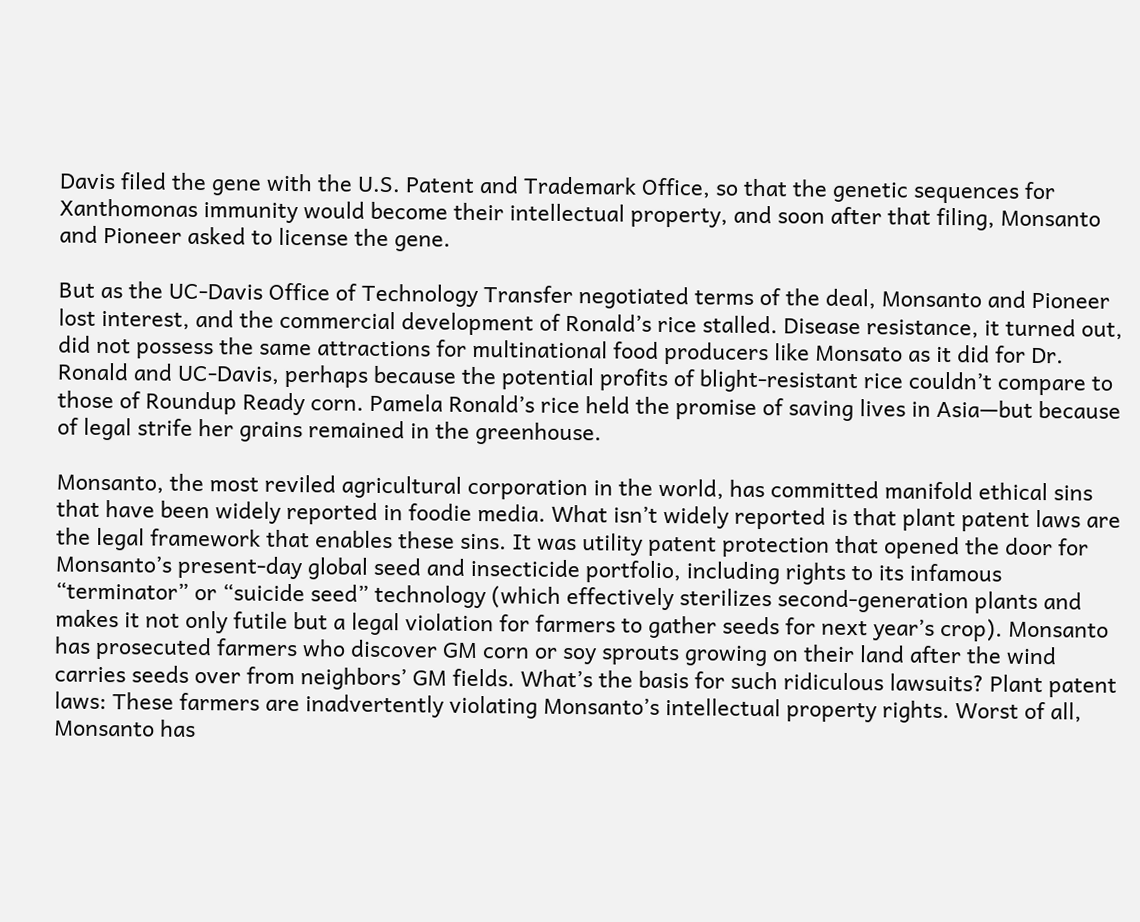Davis filed the gene with the U.S. Patent and Trademark Office, so that the genetic sequences for Xanthomonas immunity would become their intellectual property, and soon after that filing, Monsanto and Pioneer asked to license the gene.

But as the UC-Davis Office of Technology Transfer negotiated terms of the deal, Monsanto and Pioneer lost interest, and the commercial development of Ronald’s rice stalled. Disease resistance, it turned out, did not possess the same attractions for multinational food producers like Monsato as it did for Dr. Ronald and UC-Davis, perhaps because the potential profits of blight-resistant rice couldn’t compare to those of Roundup Ready corn. Pamela Ronald’s rice held the promise of saving lives in Asia—but because of legal strife her grains remained in the greenhouse.

Monsanto, the most reviled agricultural corporation in the world, has committed manifold ethical sins that have been widely reported in foodie media. What isn’t widely reported is that plant patent laws are the legal framework that enables these sins. It was utility patent protection that opened the door for Monsanto’s present-day global seed and insecticide portfolio, including rights to its infamous “terminator” or “suicide seed” technology (which effectively sterilizes second-generation plants and makes it not only futile but a legal violation for farmers to gather seeds for next year’s crop). Monsanto has prosecuted farmers who discover GM corn or soy sprouts growing on their land after the wind carries seeds over from neighbors’ GM fields. What’s the basis for such ridiculous lawsuits? Plant patent laws: These farmers are inadvertently violating Monsanto’s intellectual property rights. Worst of all, Monsanto has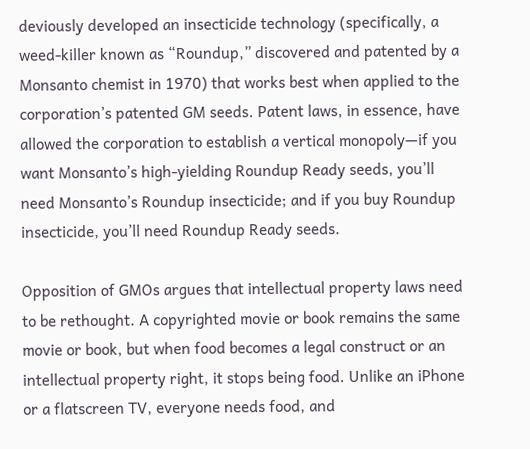deviously developed an insecticide technology (specifically, a weed-killer known as “Roundup,” discovered and patented by a Monsanto chemist in 1970) that works best when applied to the corporation’s patented GM seeds. Patent laws, in essence, have allowed the corporation to establish a vertical monopoly—if you want Monsanto’s high-yielding Roundup Ready seeds, you’ll need Monsanto’s Roundup insecticide; and if you buy Roundup insecticide, you’ll need Roundup Ready seeds.

Opposition of GMOs argues that intellectual property laws need to be rethought. A copyrighted movie or book remains the same movie or book, but when food becomes a legal construct or an intellectual property right, it stops being food. Unlike an iPhone or a flatscreen TV, everyone needs food, and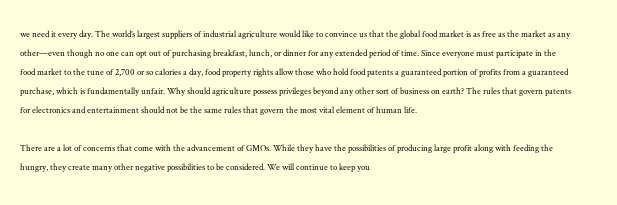we need it every day. The world’s largest suppliers of industrial agriculture would like to convince us that the global food market is as free as the market as any other—even though no one can opt out of purchasing breakfast, lunch, or dinner for any extended period of time. Since everyone must participate in the food market to the tune of 2,700 or so calories a day, food property rights allow those who hold food patents a guaranteed portion of profits from a guaranteed purchase, which is fundamentally unfair. Why should agriculture possess privileges beyond any other sort of business on earth? The rules that govern patents for electronics and entertainment should not be the same rules that govern the most vital element of human life.

There are a lot of concerns that come with the advancement of GMOs. While they have the possibilities of producing large profit along with feeding the hungry, they create many other negative possibilities to be considered. We will continue to keep you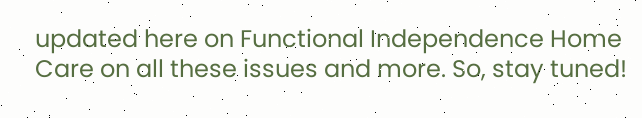updated here on Functional Independence Home Care on all these issues and more. So, stay tuned!